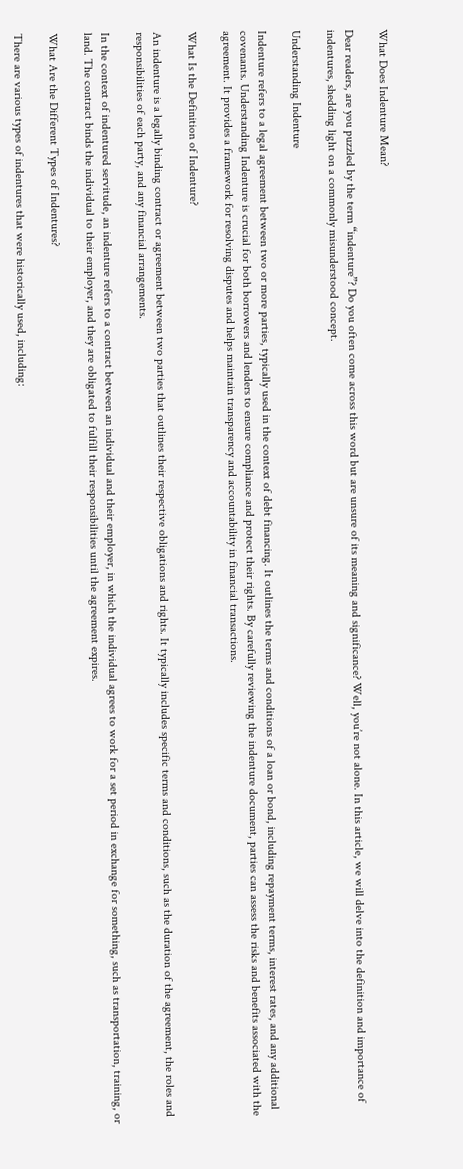What Does Indenture Mean?

Dear readers, are you puzzled by the term “indenture”? Do you often come across this word but are unsure of its meaning and significance? Well, you’re not alone. In this article, we will delve into the definition and importance of indentures, shedding light on a commonly misunderstood concept.

Understanding Indenture

Indenture refers to a legal agreement between two or more parties, typically used in the context of debt financing. It outlines the terms and conditions of a loan or bond, including repayment terms, interest rates, and any additional covenants. Understanding Indenture is crucial for both borrowers and lenders to ensure compliance and protect their rights. By carefully reviewing the indenture document, parties can assess the risks and benefits associated with the agreement. It provides a framework for resolving disputes and helps maintain transparency and accountability in financial transactions.

What Is the Definition of Indenture?

An indenture is a legally binding contract or agreement between two parties that outlines their respective obligations and rights. It typically includes specific terms and conditions, such as the duration of the agreement, the roles and responsibilities of each party, and any financial arrangements.

In the context of indentured servitude, an indenture refers to a contract between an individual and their employer, in which the individual agrees to work for a set period in exchange for something, such as transportation, training, or land. The contract binds the individual to their employer, and they are obligated to fulfill their responsibilities until the agreement expires.

What Are the Different Types of Indentures?

There are various types of indentures that were historically used, including: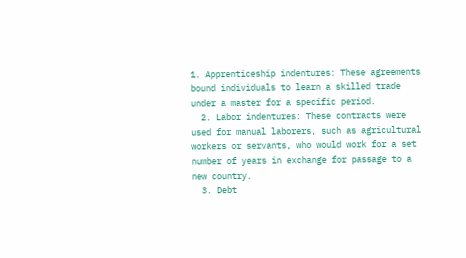1. Apprenticeship indentures: These agreements bound individuals to learn a skilled trade under a master for a specific period.
  2. Labor indentures: These contracts were used for manual laborers, such as agricultural workers or servants, who would work for a set number of years in exchange for passage to a new country.
  3. Debt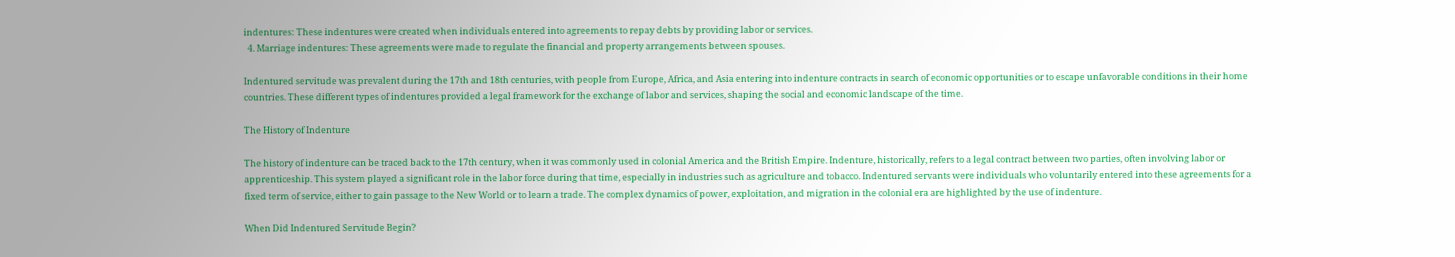indentures: These indentures were created when individuals entered into agreements to repay debts by providing labor or services.
  4. Marriage indentures: These agreements were made to regulate the financial and property arrangements between spouses.

Indentured servitude was prevalent during the 17th and 18th centuries, with people from Europe, Africa, and Asia entering into indenture contracts in search of economic opportunities or to escape unfavorable conditions in their home countries. These different types of indentures provided a legal framework for the exchange of labor and services, shaping the social and economic landscape of the time.

The History of Indenture

The history of indenture can be traced back to the 17th century, when it was commonly used in colonial America and the British Empire. Indenture, historically, refers to a legal contract between two parties, often involving labor or apprenticeship. This system played a significant role in the labor force during that time, especially in industries such as agriculture and tobacco. Indentured servants were individuals who voluntarily entered into these agreements for a fixed term of service, either to gain passage to the New World or to learn a trade. The complex dynamics of power, exploitation, and migration in the colonial era are highlighted by the use of indenture.

When Did Indentured Servitude Begin?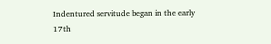Indentured servitude began in the early 17th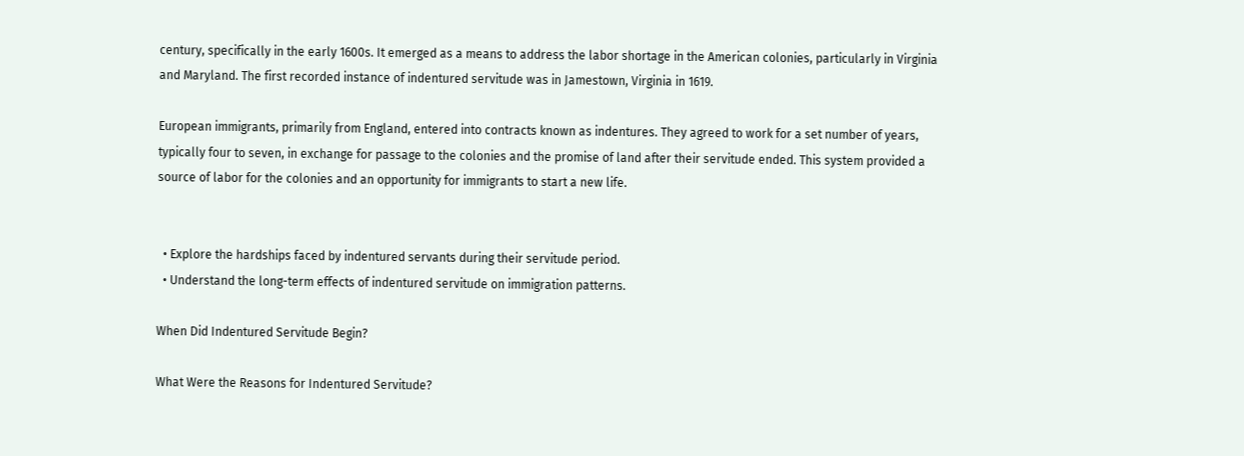century, specifically in the early 1600s. It emerged as a means to address the labor shortage in the American colonies, particularly in Virginia and Maryland. The first recorded instance of indentured servitude was in Jamestown, Virginia in 1619.

European immigrants, primarily from England, entered into contracts known as indentures. They agreed to work for a set number of years, typically four to seven, in exchange for passage to the colonies and the promise of land after their servitude ended. This system provided a source of labor for the colonies and an opportunity for immigrants to start a new life.


  • Explore the hardships faced by indentured servants during their servitude period.
  • Understand the long-term effects of indentured servitude on immigration patterns.

When Did Indentured Servitude Begin?

What Were the Reasons for Indentured Servitude?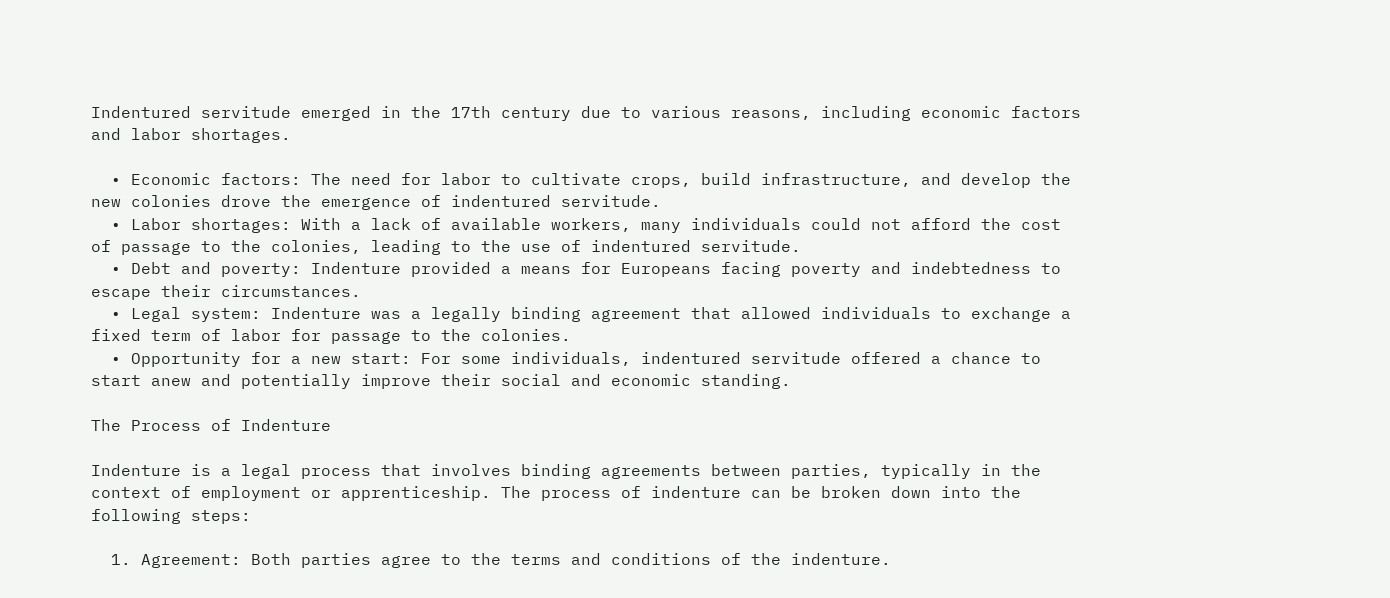Indentured servitude emerged in the 17th century due to various reasons, including economic factors and labor shortages.

  • Economic factors: The need for labor to cultivate crops, build infrastructure, and develop the new colonies drove the emergence of indentured servitude.
  • Labor shortages: With a lack of available workers, many individuals could not afford the cost of passage to the colonies, leading to the use of indentured servitude.
  • Debt and poverty: Indenture provided a means for Europeans facing poverty and indebtedness to escape their circumstances.
  • Legal system: Indenture was a legally binding agreement that allowed individuals to exchange a fixed term of labor for passage to the colonies.
  • Opportunity for a new start: For some individuals, indentured servitude offered a chance to start anew and potentially improve their social and economic standing.

The Process of Indenture

Indenture is a legal process that involves binding agreements between parties, typically in the context of employment or apprenticeship. The process of indenture can be broken down into the following steps:

  1. Agreement: Both parties agree to the terms and conditions of the indenture.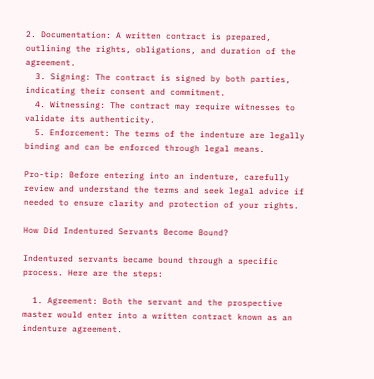2. Documentation: A written contract is prepared, outlining the rights, obligations, and duration of the agreement.
  3. Signing: The contract is signed by both parties, indicating their consent and commitment.
  4. Witnessing: The contract may require witnesses to validate its authenticity.
  5. Enforcement: The terms of the indenture are legally binding and can be enforced through legal means.

Pro-tip: Before entering into an indenture, carefully review and understand the terms and seek legal advice if needed to ensure clarity and protection of your rights.

How Did Indentured Servants Become Bound?

Indentured servants became bound through a specific process. Here are the steps:

  1. Agreement: Both the servant and the prospective master would enter into a written contract known as an indenture agreement.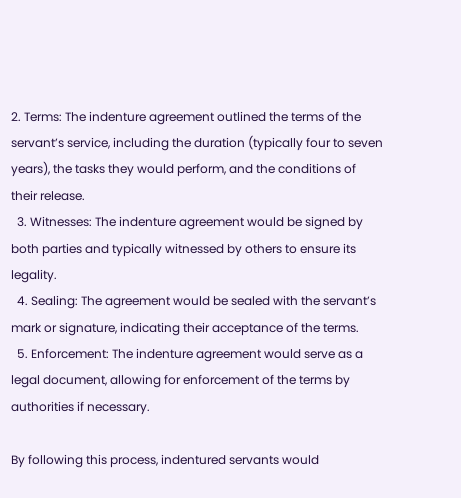2. Terms: The indenture agreement outlined the terms of the servant’s service, including the duration (typically four to seven years), the tasks they would perform, and the conditions of their release.
  3. Witnesses: The indenture agreement would be signed by both parties and typically witnessed by others to ensure its legality.
  4. Sealing: The agreement would be sealed with the servant’s mark or signature, indicating their acceptance of the terms.
  5. Enforcement: The indenture agreement would serve as a legal document, allowing for enforcement of the terms by authorities if necessary.

By following this process, indentured servants would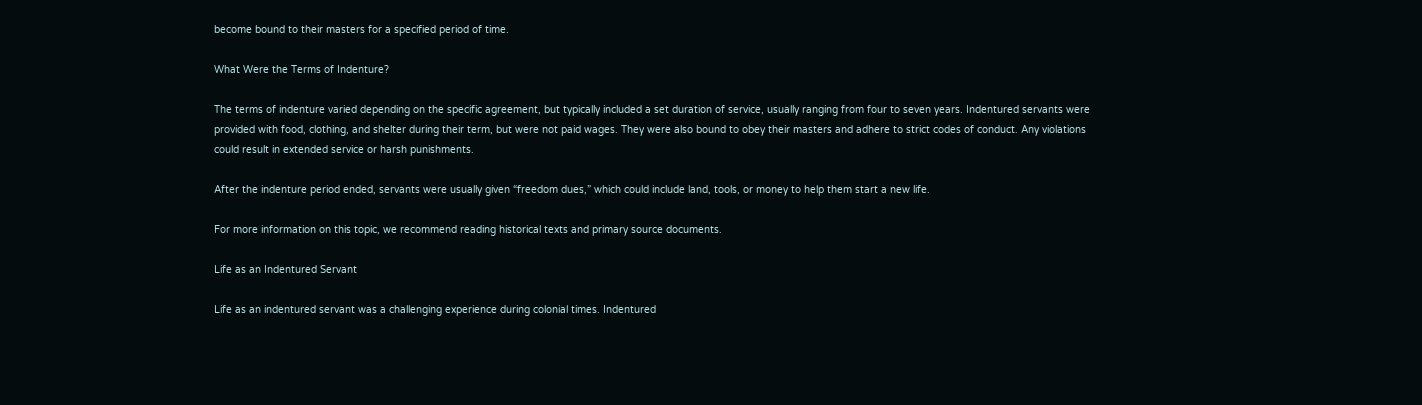become bound to their masters for a specified period of time.

What Were the Terms of Indenture?

The terms of indenture varied depending on the specific agreement, but typically included a set duration of service, usually ranging from four to seven years. Indentured servants were provided with food, clothing, and shelter during their term, but were not paid wages. They were also bound to obey their masters and adhere to strict codes of conduct. Any violations could result in extended service or harsh punishments.

After the indenture period ended, servants were usually given “freedom dues,” which could include land, tools, or money to help them start a new life.

For more information on this topic, we recommend reading historical texts and primary source documents.

Life as an Indentured Servant

Life as an indentured servant was a challenging experience during colonial times. Indentured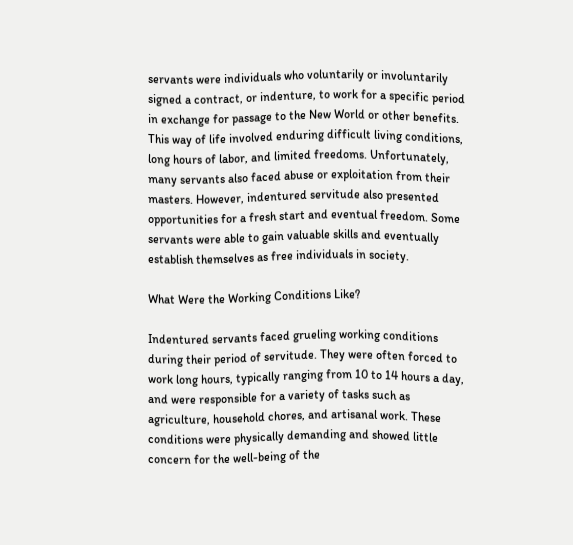servants were individuals who voluntarily or involuntarily signed a contract, or indenture, to work for a specific period in exchange for passage to the New World or other benefits. This way of life involved enduring difficult living conditions, long hours of labor, and limited freedoms. Unfortunately, many servants also faced abuse or exploitation from their masters. However, indentured servitude also presented opportunities for a fresh start and eventual freedom. Some servants were able to gain valuable skills and eventually establish themselves as free individuals in society.

What Were the Working Conditions Like?

Indentured servants faced grueling working conditions during their period of servitude. They were often forced to work long hours, typically ranging from 10 to 14 hours a day, and were responsible for a variety of tasks such as agriculture, household chores, and artisanal work. These conditions were physically demanding and showed little concern for the well-being of the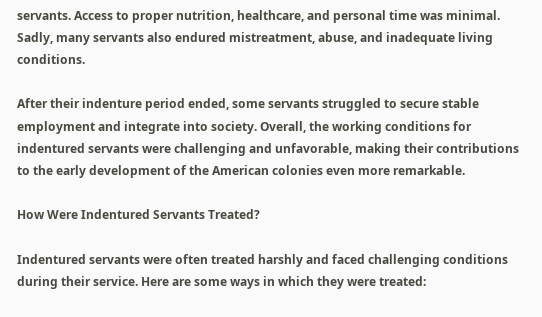servants. Access to proper nutrition, healthcare, and personal time was minimal. Sadly, many servants also endured mistreatment, abuse, and inadequate living conditions.

After their indenture period ended, some servants struggled to secure stable employment and integrate into society. Overall, the working conditions for indentured servants were challenging and unfavorable, making their contributions to the early development of the American colonies even more remarkable.

How Were Indentured Servants Treated?

Indentured servants were often treated harshly and faced challenging conditions during their service. Here are some ways in which they were treated: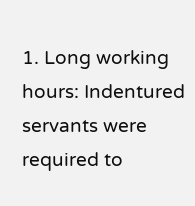1. Long working hours: Indentured servants were required to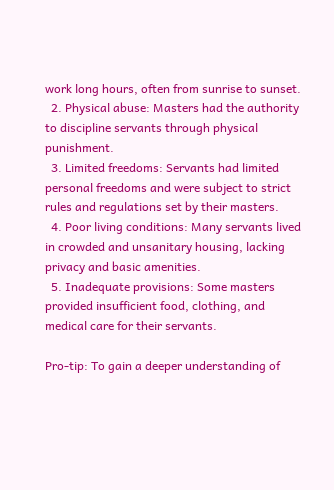work long hours, often from sunrise to sunset.
  2. Physical abuse: Masters had the authority to discipline servants through physical punishment.
  3. Limited freedoms: Servants had limited personal freedoms and were subject to strict rules and regulations set by their masters.
  4. Poor living conditions: Many servants lived in crowded and unsanitary housing, lacking privacy and basic amenities.
  5. Inadequate provisions: Some masters provided insufficient food, clothing, and medical care for their servants.

Pro-tip: To gain a deeper understanding of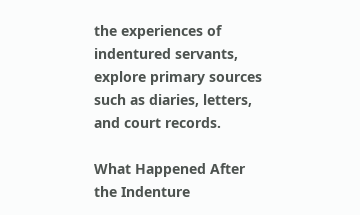the experiences of indentured servants, explore primary sources such as diaries, letters, and court records.

What Happened After the Indenture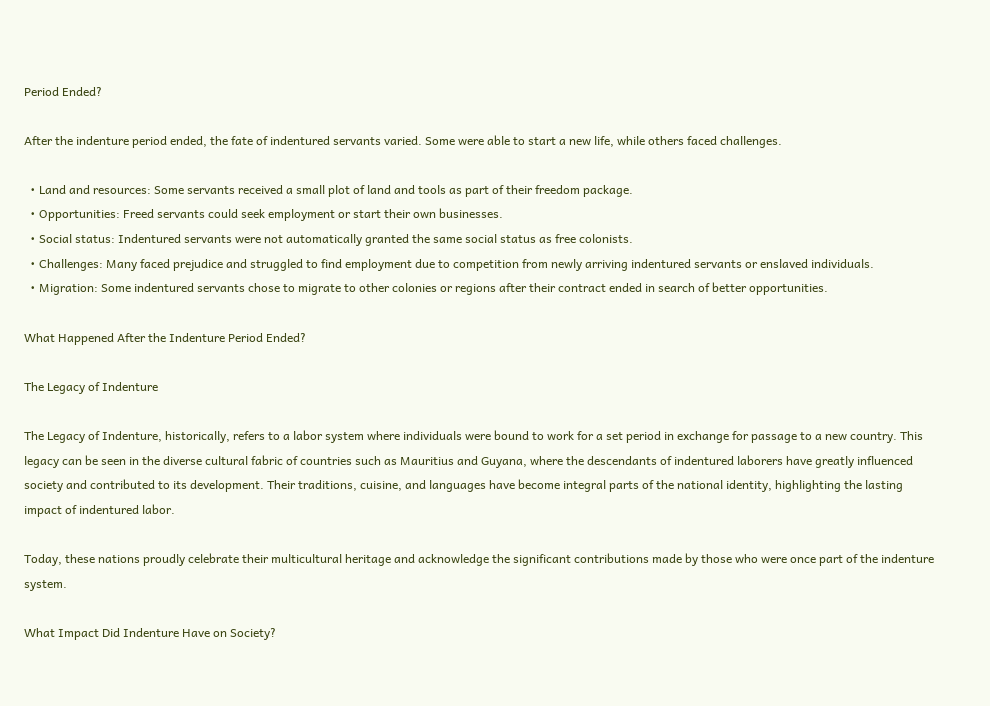Period Ended?

After the indenture period ended, the fate of indentured servants varied. Some were able to start a new life, while others faced challenges.

  • Land and resources: Some servants received a small plot of land and tools as part of their freedom package.
  • Opportunities: Freed servants could seek employment or start their own businesses.
  • Social status: Indentured servants were not automatically granted the same social status as free colonists.
  • Challenges: Many faced prejudice and struggled to find employment due to competition from newly arriving indentured servants or enslaved individuals.
  • Migration: Some indentured servants chose to migrate to other colonies or regions after their contract ended in search of better opportunities.

What Happened After the Indenture Period Ended?

The Legacy of Indenture

The Legacy of Indenture, historically, refers to a labor system where individuals were bound to work for a set period in exchange for passage to a new country. This legacy can be seen in the diverse cultural fabric of countries such as Mauritius and Guyana, where the descendants of indentured laborers have greatly influenced society and contributed to its development. Their traditions, cuisine, and languages have become integral parts of the national identity, highlighting the lasting impact of indentured labor.

Today, these nations proudly celebrate their multicultural heritage and acknowledge the significant contributions made by those who were once part of the indenture system.

What Impact Did Indenture Have on Society?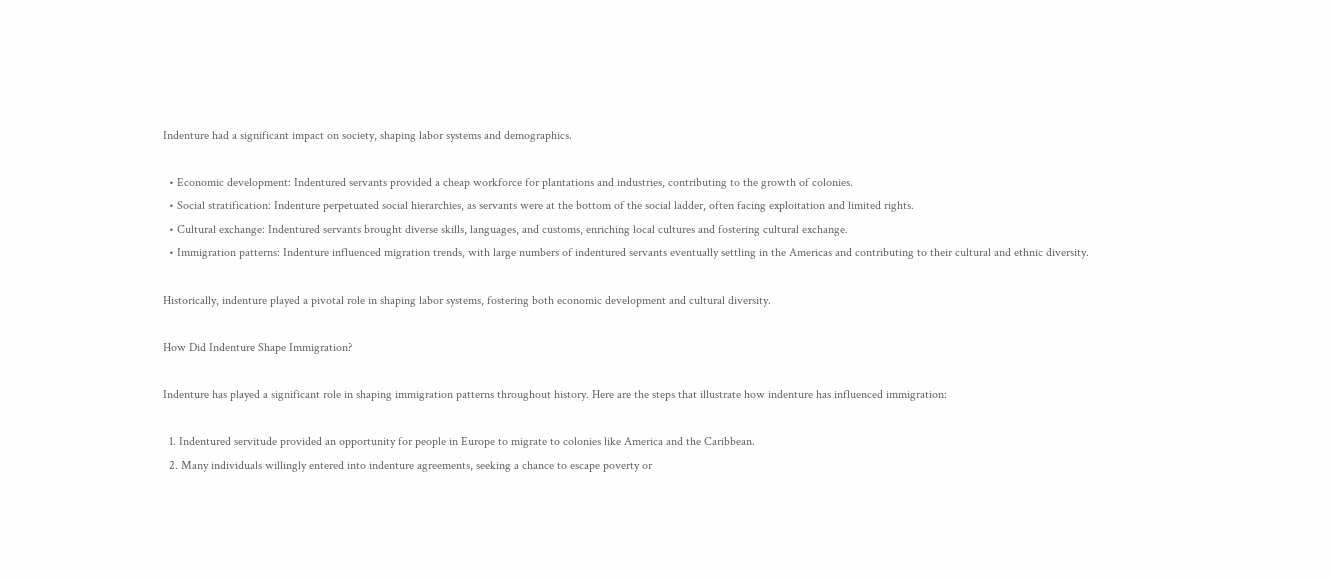Indenture had a significant impact on society, shaping labor systems and demographics.

  • Economic development: Indentured servants provided a cheap workforce for plantations and industries, contributing to the growth of colonies.
  • Social stratification: Indenture perpetuated social hierarchies, as servants were at the bottom of the social ladder, often facing exploitation and limited rights.
  • Cultural exchange: Indentured servants brought diverse skills, languages, and customs, enriching local cultures and fostering cultural exchange.
  • Immigration patterns: Indenture influenced migration trends, with large numbers of indentured servants eventually settling in the Americas and contributing to their cultural and ethnic diversity.

Historically, indenture played a pivotal role in shaping labor systems, fostering both economic development and cultural diversity.

How Did Indenture Shape Immigration?

Indenture has played a significant role in shaping immigration patterns throughout history. Here are the steps that illustrate how indenture has influenced immigration:

  1. Indentured servitude provided an opportunity for people in Europe to migrate to colonies like America and the Caribbean.
  2. Many individuals willingly entered into indenture agreements, seeking a chance to escape poverty or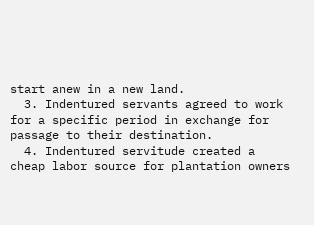start anew in a new land.
  3. Indentured servants agreed to work for a specific period in exchange for passage to their destination.
  4. Indentured servitude created a cheap labor source for plantation owners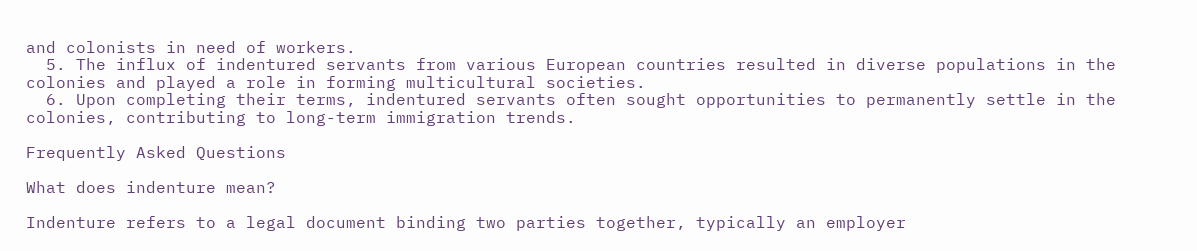and colonists in need of workers.
  5. The influx of indentured servants from various European countries resulted in diverse populations in the colonies and played a role in forming multicultural societies.
  6. Upon completing their terms, indentured servants often sought opportunities to permanently settle in the colonies, contributing to long-term immigration trends.

Frequently Asked Questions

What does indenture mean?

Indenture refers to a legal document binding two parties together, typically an employer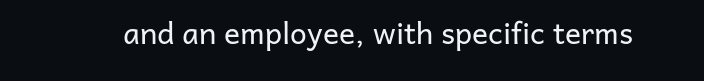and an employee, with specific terms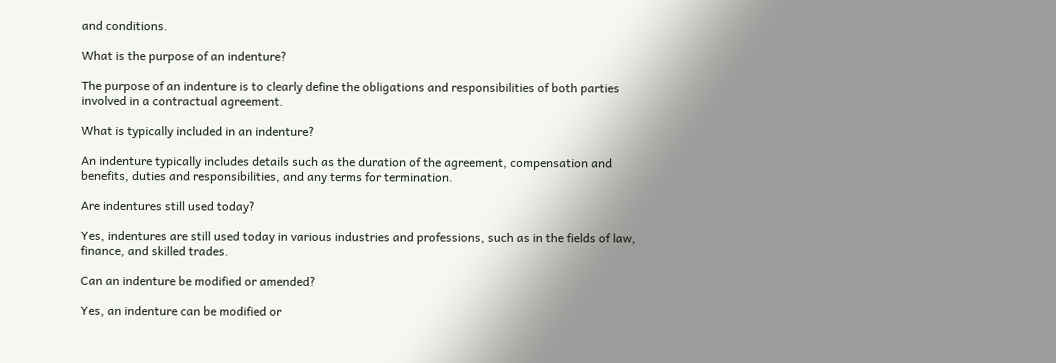and conditions.

What is the purpose of an indenture?

The purpose of an indenture is to clearly define the obligations and responsibilities of both parties involved in a contractual agreement.

What is typically included in an indenture?

An indenture typically includes details such as the duration of the agreement, compensation and benefits, duties and responsibilities, and any terms for termination.

Are indentures still used today?

Yes, indentures are still used today in various industries and professions, such as in the fields of law, finance, and skilled trades.

Can an indenture be modified or amended?

Yes, an indenture can be modified or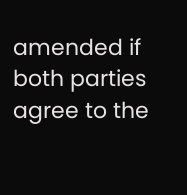amended if both parties agree to the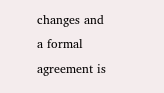changes and a formal agreement is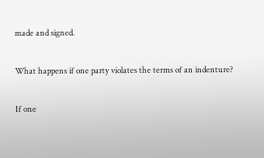made and signed.

What happens if one party violates the terms of an indenture?

If one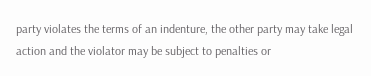party violates the terms of an indenture, the other party may take legal action and the violator may be subject to penalties or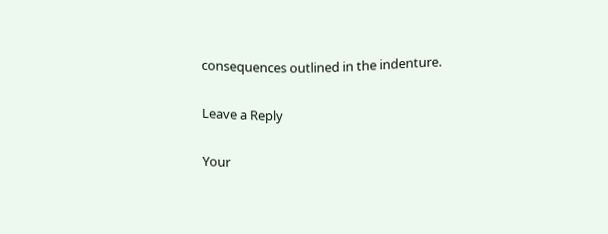consequences outlined in the indenture.

Leave a Reply

Your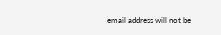email address will not be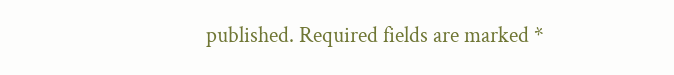published. Required fields are marked *